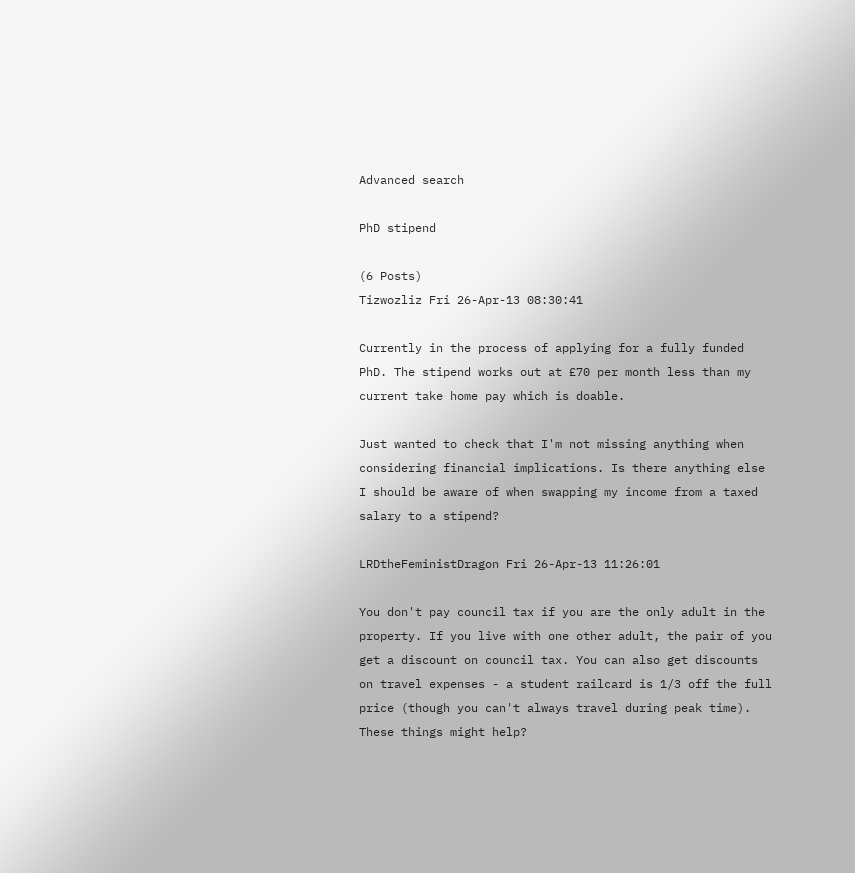Advanced search

PhD stipend

(6 Posts)
Tizwozliz Fri 26-Apr-13 08:30:41

Currently in the process of applying for a fully funded PhD. The stipend works out at £70 per month less than my current take home pay which is doable.

Just wanted to check that I'm not missing anything when considering financial implications. Is there anything else I should be aware of when swapping my income from a taxed salary to a stipend?

LRDtheFeministDragon Fri 26-Apr-13 11:26:01

You don't pay council tax if you are the only adult in the property. If you live with one other adult, the pair of you get a discount on council tax. You can also get discounts on travel expenses - a student railcard is 1/3 off the full price (though you can't always travel during peak time). These things might help?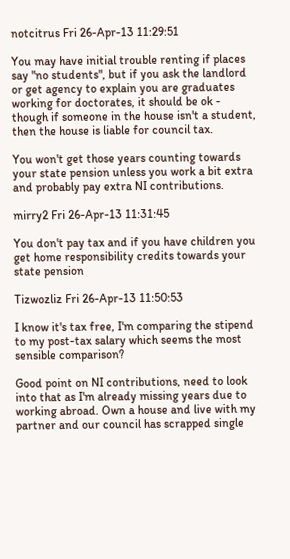notcitrus Fri 26-Apr-13 11:29:51

You may have initial trouble renting if places say "no students", but if you ask the landlord or get agency to explain you are graduates working for doctorates, it should be ok - though if someone in the house isn't a student, then the house is liable for council tax.

You won't get those years counting towards your state pension unless you work a bit extra and probably pay extra NI contributions.

mirry2 Fri 26-Apr-13 11:31:45

You don't pay tax and if you have children you get home responsibility credits towards your state pension

Tizwozliz Fri 26-Apr-13 11:50:53

I know it's tax free, I'm comparing the stipend to my post-tax salary which seems the most sensible comparison?

Good point on NI contributions, need to look into that as I'm already missing years due to working abroad. Own a house and live with my partner and our council has scrapped single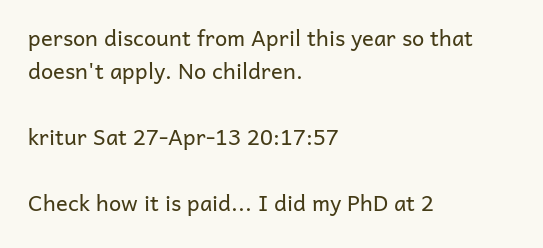person discount from April this year so that doesn't apply. No children.

kritur Sat 27-Apr-13 20:17:57

Check how it is paid... I did my PhD at 2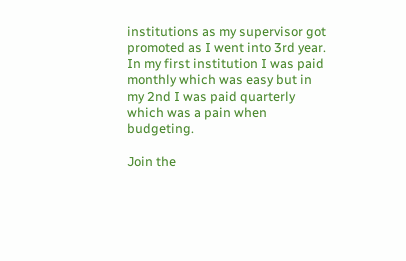institutions as my supervisor got promoted as I went into 3rd year. In my first institution I was paid monthly which was easy but in my 2nd I was paid quarterly which was a pain when budgeting.

Join the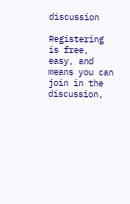discussion

Registering is free, easy, and means you can join in the discussion,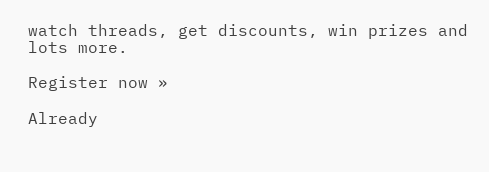watch threads, get discounts, win prizes and lots more.

Register now »

Already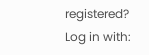registered? Log in with: